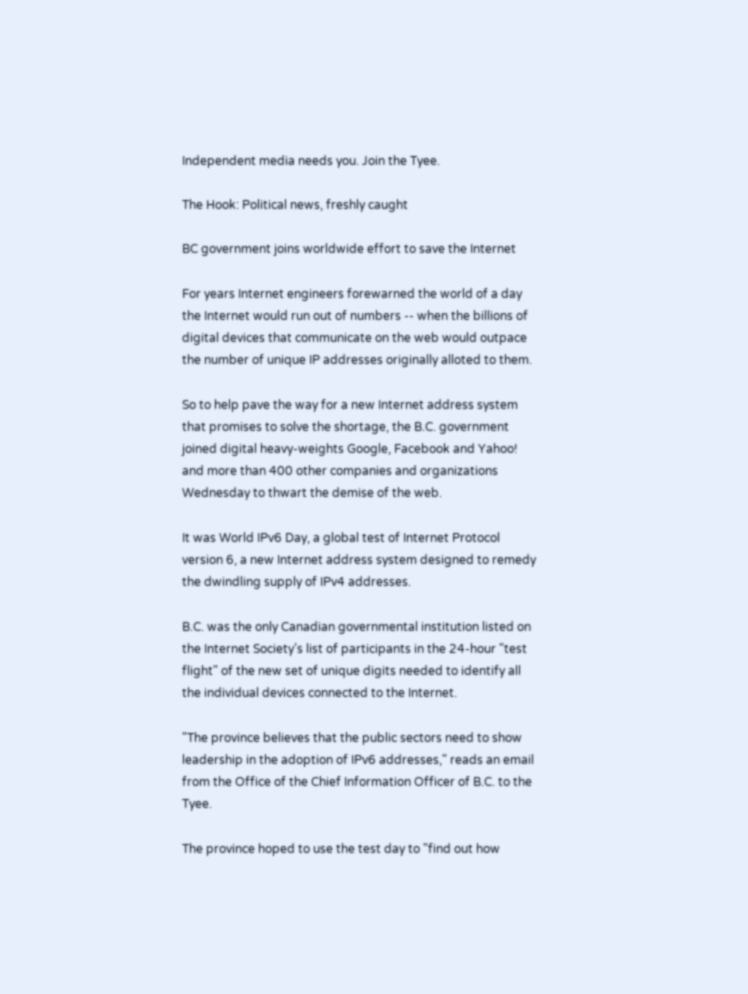Independent media needs you. Join the Tyee.

The Hook: Political news, freshly caught

BC government joins worldwide effort to save the Internet

For years Internet engineers forewarned the world of a day the Internet would run out of numbers -- when the billions of digital devices that communicate on the web would outpace the number of unique IP addresses originally alloted to them.

So to help pave the way for a new Internet address system that promises to solve the shortage, the B.C. government joined digital heavy-weights Google, Facebook and Yahoo! and more than 400 other companies and organizations Wednesday to thwart the demise of the web.

It was World IPv6 Day, a global test of Internet Protocol version 6, a new Internet address system designed to remedy the dwindling supply of IPv4 addresses.

B.C. was the only Canadian governmental institution listed on the Internet Society’s list of participants in the 24-hour "test flight" of the new set of unique digits needed to identify all the individual devices connected to the Internet.

"The province believes that the public sectors need to show leadership in the adoption of IPv6 addresses," reads an email from the Office of the Chief Information Officer of B.C. to the Tyee.

The province hoped to use the test day to "find out how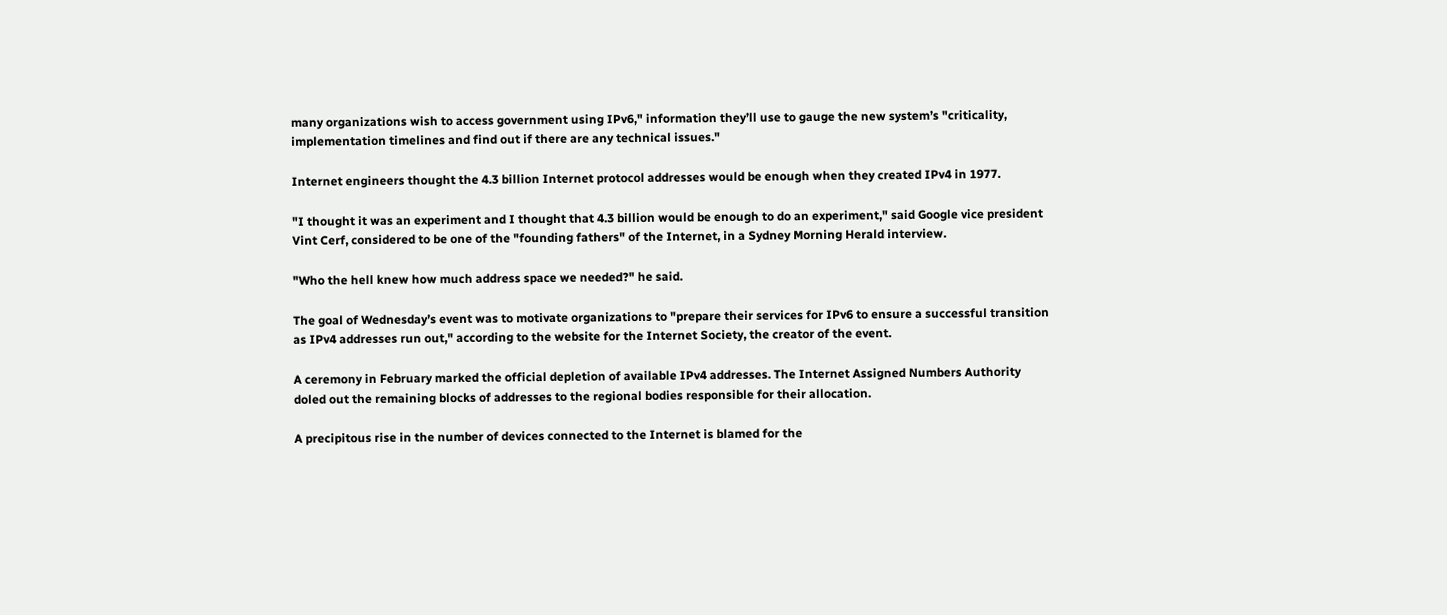many organizations wish to access government using IPv6," information they’ll use to gauge the new system’s "criticality, implementation timelines and find out if there are any technical issues."

Internet engineers thought the 4.3 billion Internet protocol addresses would be enough when they created IPv4 in 1977.

"I thought it was an experiment and I thought that 4.3 billion would be enough to do an experiment," said Google vice president Vint Cerf, considered to be one of the "founding fathers" of the Internet, in a Sydney Morning Herald interview.

"Who the hell knew how much address space we needed?" he said.

The goal of Wednesday’s event was to motivate organizations to "prepare their services for IPv6 to ensure a successful transition as IPv4 addresses run out," according to the website for the Internet Society, the creator of the event.

A ceremony in February marked the official depletion of available IPv4 addresses. The Internet Assigned Numbers Authority doled out the remaining blocks of addresses to the regional bodies responsible for their allocation.

A precipitous rise in the number of devices connected to the Internet is blamed for the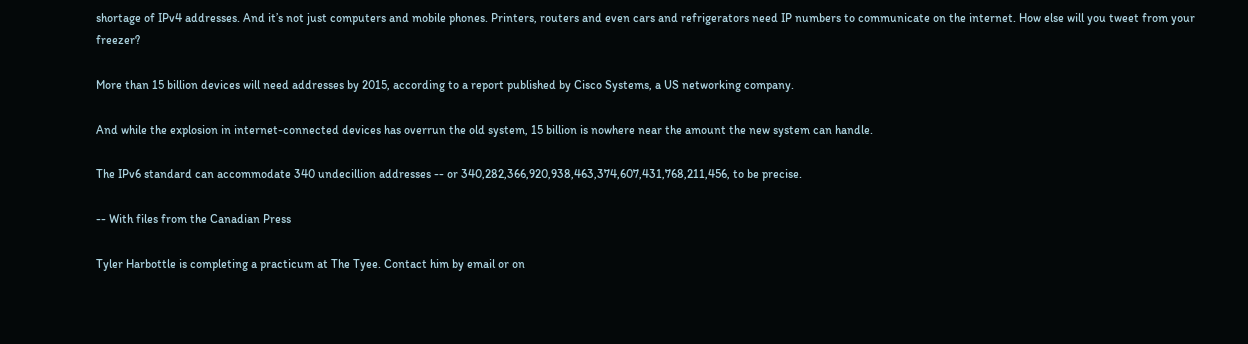shortage of IPv4 addresses. And it’s not just computers and mobile phones. Printers, routers and even cars and refrigerators need IP numbers to communicate on the internet. How else will you tweet from your freezer?

More than 15 billion devices will need addresses by 2015, according to a report published by Cisco Systems, a US networking company.

And while the explosion in internet-connected devices has overrun the old system, 15 billion is nowhere near the amount the new system can handle.

The IPv6 standard can accommodate 340 undecillion addresses -- or 340,282,366,920,938,463,374,607,431,768,211,456, to be precise.

-- With files from the Canadian Press

Tyler Harbottle is completing a practicum at The Tyee. Contact him by email or on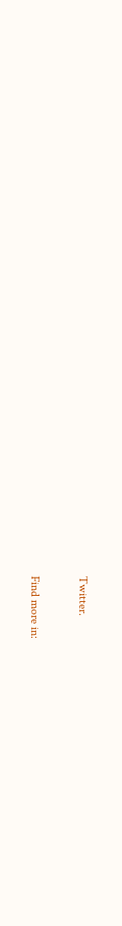Twitter.

Find more in: